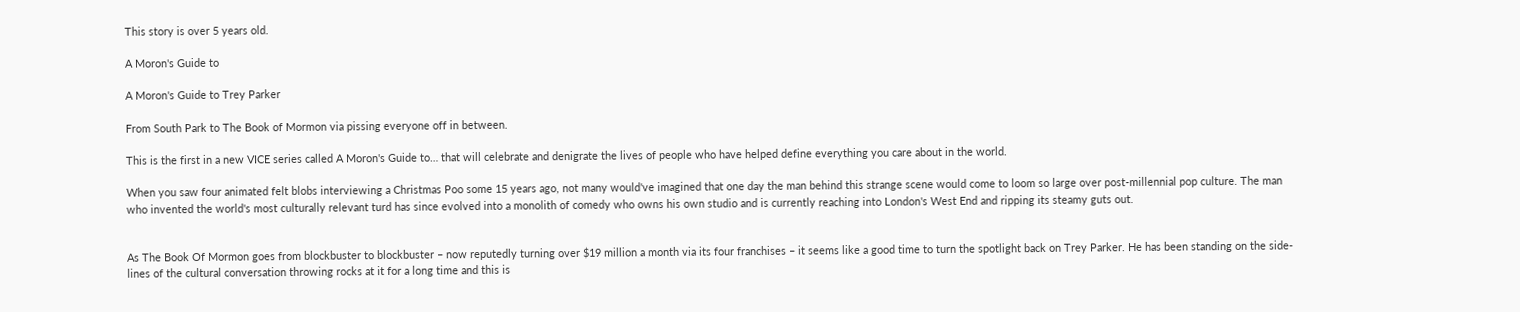This story is over 5 years old.

A Moron's Guide to

A Moron's Guide to Trey Parker

From South Park to The Book of Mormon via pissing everyone off in between.

This is the first in a new VICE series called A Moron's Guide to… that will celebrate and denigrate the lives of people who have helped define everything you care about in the world.

When you saw four animated felt blobs interviewing a Christmas Poo some 15 years ago, not many would've imagined that one day the man behind this strange scene would come to loom so large over post-millennial pop culture. The man who invented the world's most culturally relevant turd has since evolved into a monolith of comedy who owns his own studio and is currently reaching into London's West End and ripping its steamy guts out.


As The Book Of Mormon goes from blockbuster to blockbuster – now reputedly turning over $19 million a month via its four franchises – it seems like a good time to turn the spotlight back on Trey Parker. He has been standing on the side-lines of the cultural conversation throwing rocks at it for a long time and this is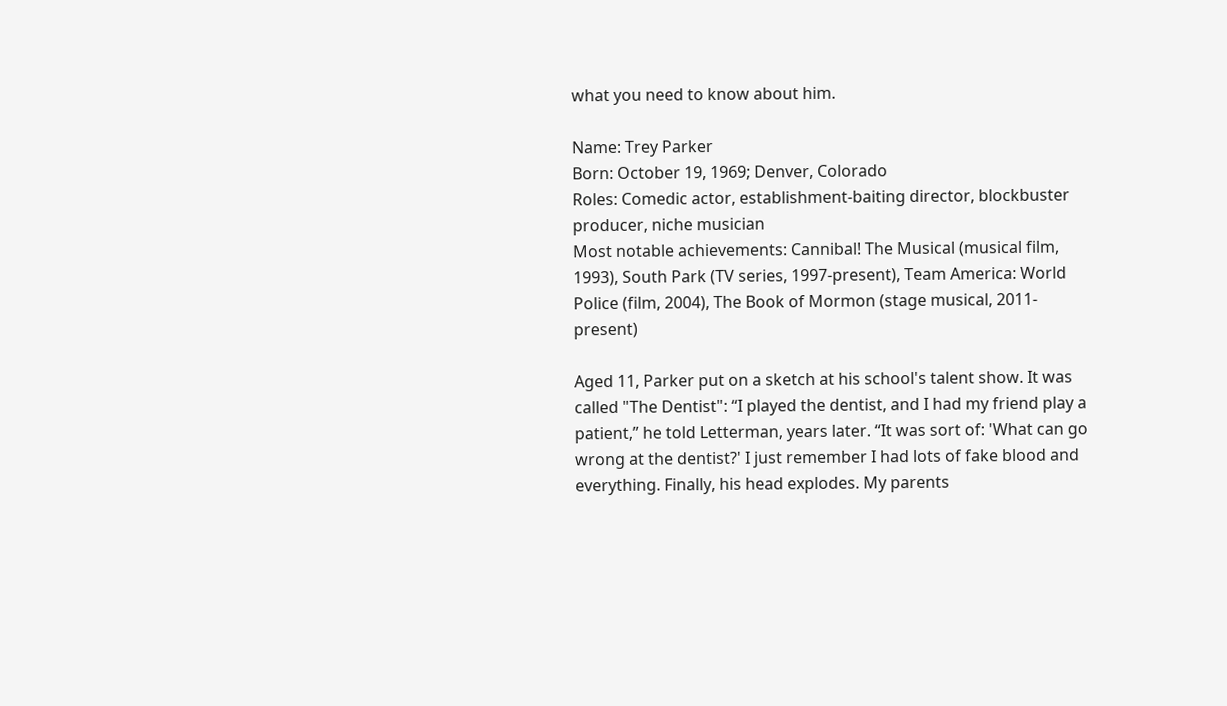what you need to know about him.

Name: Trey Parker
Born: October 19, 1969; Denver, Colorado
Roles: Comedic actor, establishment-baiting director, blockbuster producer, niche musician
Most notable achievements: Cannibal! The Musical (musical film, 1993), South Park (TV series, 1997-present), Team America: World Police (film, 2004), The Book of Mormon (stage musical, 2011-present)

Aged 11, Parker put on a sketch at his school's talent show. It was called "The Dentist": “I played the dentist, and I had my friend play a patient,” he told Letterman, years later. “It was sort of: 'What can go wrong at the dentist?' I just remember I had lots of fake blood and everything. Finally, his head explodes. My parents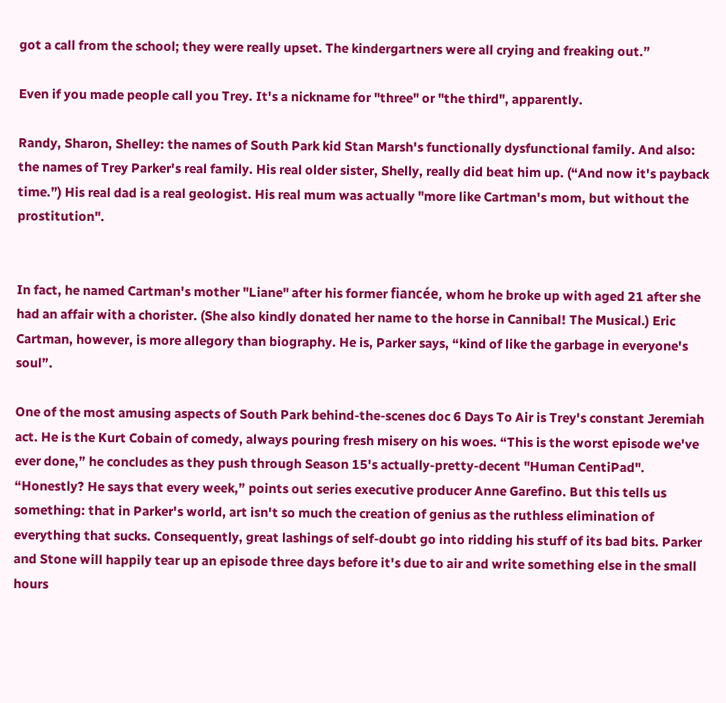got a call from the school; they were really upset. The kindergartners were all crying and freaking out.”

Even if you made people call you Trey. It's a nickname for "three" or "the third", apparently.

Randy, Sharon, Shelley: the names of South Park kid Stan Marsh's functionally dysfunctional family. And also: the names of Trey Parker's real family. His real older sister, Shelly, really did beat him up. (“And now it's payback time.”) His real dad is a real geologist. His real mum was actually "more like Cartman's mom, but without the prostitution".


In fact, he named Cartman's mother "Liane" after his former fiancée, whom he broke up with aged 21 after she had an affair with a chorister. (She also kindly donated her name to the horse in Cannibal! The Musical.) Eric Cartman, however, is more allegory than biography. He is, Parker says, “kind of like the garbage in everyone's soul”.

One of the most amusing aspects of South Park behind-the-scenes doc 6 Days To Air is Trey's constant Jeremiah act. He is the Kurt Cobain of comedy, always pouring fresh misery on his woes. “This is the worst episode we've ever done,” he concludes as they push through Season 15's actually-pretty-decent "Human CentiPad". “Honestly? He says that every week,” points out series executive producer Anne Garefino. But this tells us something: that in Parker's world, art isn't so much the creation of genius as the ruthless elimination of everything that sucks. Consequently, great lashings of self-doubt go into ridding his stuff of its bad bits. Parker and Stone will happily tear up an episode three days before it's due to air and write something else in the small hours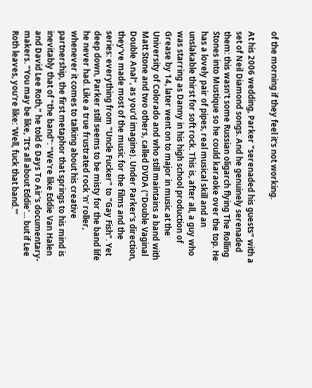of the morning if they feel it's not working.

At his 2006 wedding, Parker "serenaded his guests" with a set of Neil Diamond songs. And he genuinely serenaded them: this wasn't some Russian oligarch flying The Rolling Stones into Mustique so he could karaoke over the top. He has a lovely pair of pipes, real musical skill and an unslakable thirst for soft rock. This is, after all, a guy who was starring as Danny in his high school production of Grease by 14, later went on to major in music at the University of Colorado and who still maintains a band with Matt Stone and two others, called DVDA ("Double Vaginal Double Anal", as you'd imagine). Under Parker's direction, they've made most of the music for the films and the series: everything from "Uncle Fucker" to "Gay Fish". Yet deep down, Parker still seems to be misty for the band life he never had. Like a true frustrated rock 'n' roller, whenever it comes to talking about his creative partnership, the first metaphor that springs to his mind is inevitably that of "the band": “We're like Eddie Van Halen and David Lee Roth,” he told 6 Days To Air's documentary-makers. “You may be like, 'It's all about Eddie'… but if Lee Roth leaves, you're like: 'Well, fuck that band.'”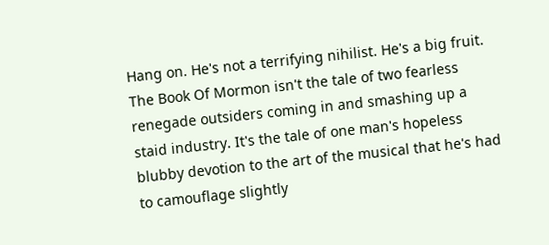Hang on. He's not a terrifying nihilist. He's a big fruit. The Book Of Mormon isn't the tale of two fearless renegade outsiders coming in and smashing up a staid industry. It's the tale of one man's hopeless blubby devotion to the art of the musical that he's had to camouflage slightly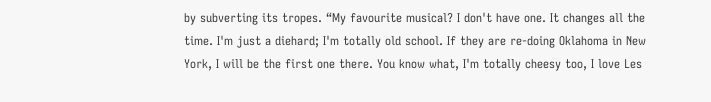by subverting its tropes. “My favourite musical? I don't have one. It changes all the time. I'm just a diehard; I'm totally old school. If they are re-doing Oklahoma in New York, I will be the first one there. You know what, I'm totally cheesy too, I love Les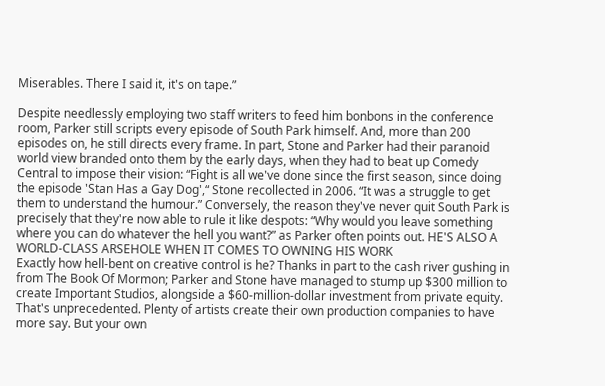Miserables. There I said it, it's on tape.”

Despite needlessly employing two staff writers to feed him bonbons in the conference room, Parker still scripts every episode of South Park himself. And, more than 200 episodes on, he still directs every frame. In part, Stone and Parker had their paranoid world view branded onto them by the early days, when they had to beat up Comedy Central to impose their vision: “Fight is all we've done since the first season, since doing the episode 'Stan Has a Gay Dog',“ Stone recollected in 2006. “It was a struggle to get them to understand the humour.” Conversely, the reason they've never quit South Park is precisely that they're now able to rule it like despots: “Why would you leave something where you can do whatever the hell you want?” as Parker often points out. HE'S ALSO A WORLD-CLASS ARSEHOLE WHEN IT COMES TO OWNING HIS WORK
Exactly how hell-bent on creative control is he? Thanks in part to the cash river gushing in from The Book Of Mormon; Parker and Stone have managed to stump up $300 million to create Important Studios, alongside a $60-million-dollar investment from private equity. That's unprecedented. Plenty of artists create their own production companies to have more say. But your own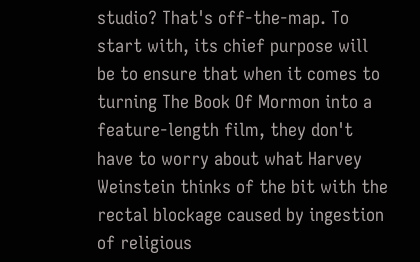studio? That's off-the-map. To start with, its chief purpose will be to ensure that when it comes to turning The Book Of Mormon into a feature-length film, they don't have to worry about what Harvey Weinstein thinks of the bit with the rectal blockage caused by ingestion of religious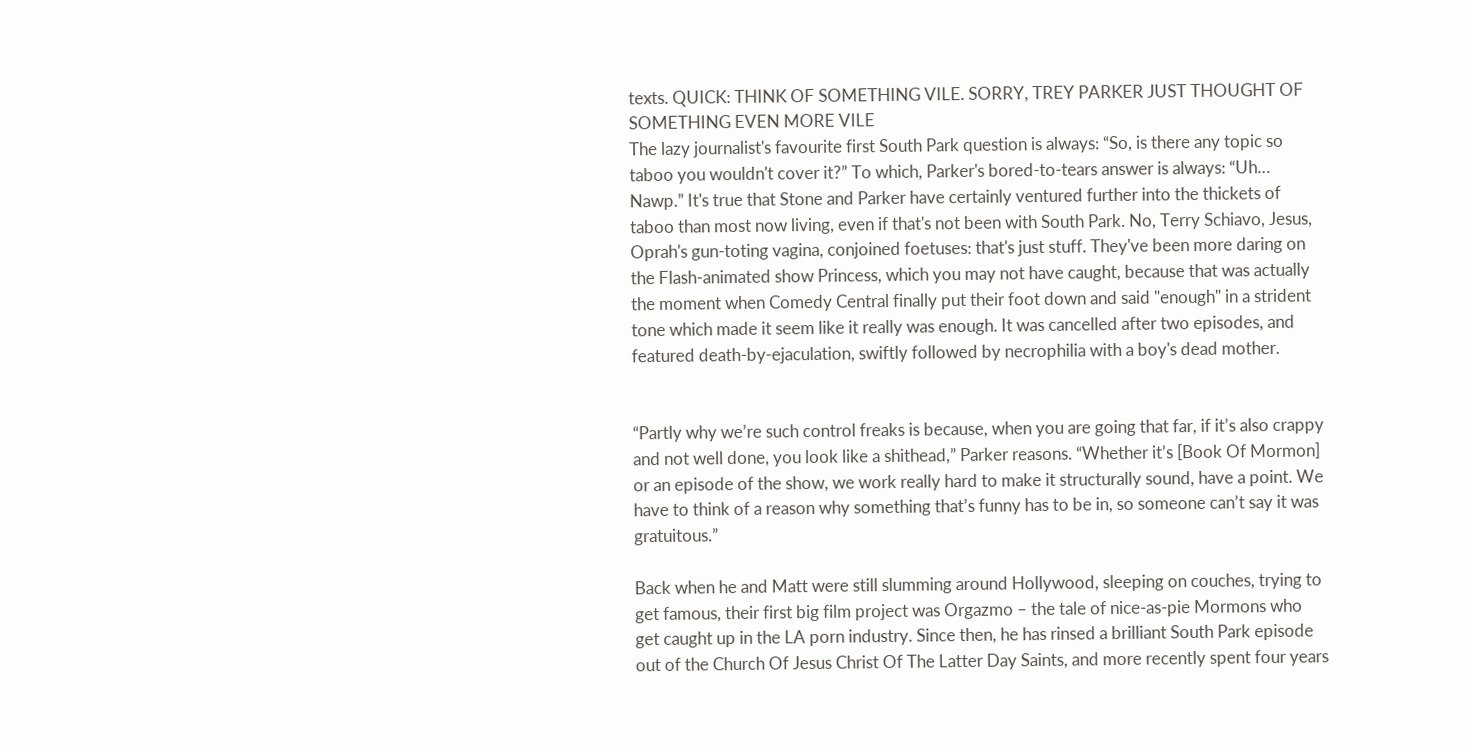texts. QUICK: THINK OF SOMETHING VILE. SORRY, TREY PARKER JUST THOUGHT OF SOMETHING EVEN MORE VILE
The lazy journalist's favourite first South Park question is always: “So, is there any topic so taboo you wouldn't cover it?” To which, Parker's bored-to-tears answer is always: “Uh… Nawp.” It's true that Stone and Parker have certainly ventured further into the thickets of taboo than most now living, even if that's not been with South Park. No, Terry Schiavo, Jesus, Oprah's gun-toting vagina, conjoined foetuses: that's just stuff. They've been more daring on the Flash-animated show Princess, which you may not have caught, because that was actually the moment when Comedy Central finally put their foot down and said "enough" in a strident tone which made it seem like it really was enough. It was cancelled after two episodes, and featured death-by-ejaculation, swiftly followed by necrophilia with a boy's dead mother.


“Partly why we’re such control freaks is because, when you are going that far, if it’s also crappy and not well done, you look like a shithead,” Parker reasons. “Whether it’s [Book Of Mormon] or an episode of the show, we work really hard to make it structurally sound, have a point. We have to think of a reason why something that’s funny has to be in, so someone can’t say it was gratuitous.”

Back when he and Matt were still slumming around Hollywood, sleeping on couches, trying to get famous, their first big film project was Orgazmo – the tale of nice-as-pie Mormons who get caught up in the LA porn industry. Since then, he has rinsed a brilliant South Park episode out of the Church Of Jesus Christ Of The Latter Day Saints, and more recently spent four years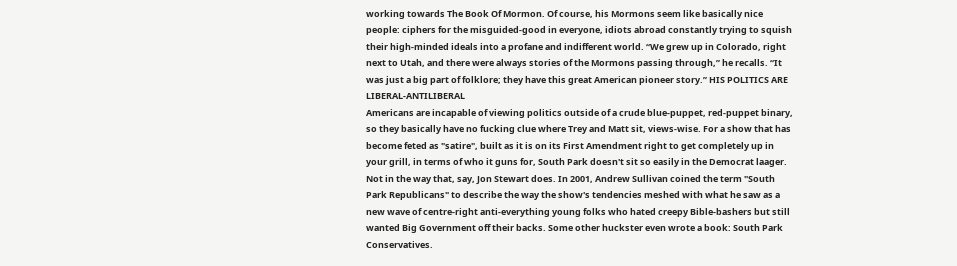working towards The Book Of Mormon. Of course, his Mormons seem like basically nice people: ciphers for the misguided-good in everyone, idiots abroad constantly trying to squish their high-minded ideals into a profane and indifferent world. “We grew up in Colorado, right next to Utah, and there were always stories of the Mormons passing through,” he recalls. “It was just a big part of folklore; they have this great American pioneer story.” HIS POLITICS ARE LIBERAL-ANTILIBERAL
Americans are incapable of viewing politics outside of a crude blue-puppet, red-puppet binary, so they basically have no fucking clue where Trey and Matt sit, views-wise. For a show that has become feted as "satire", built as it is on its First Amendment right to get completely up in your grill, in terms of who it guns for, South Park doesn't sit so easily in the Democrat laager. Not in the way that, say, Jon Stewart does. In 2001, Andrew Sullivan coined the term "South Park Republicans" to describe the way the show's tendencies meshed with what he saw as a new wave of centre-right anti-everything young folks who hated creepy Bible-bashers but still wanted Big Government off their backs. Some other huckster even wrote a book: South Park Conservatives.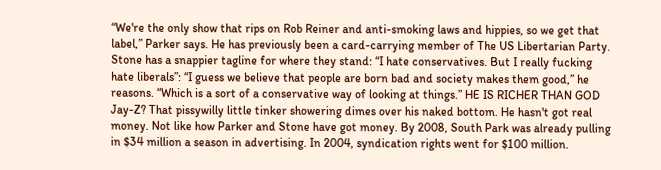“We're the only show that rips on Rob Reiner and anti-smoking laws and hippies, so we get that label,” Parker says. He has previously been a card-carrying member of The US Libertarian Party. Stone has a snappier tagline for where they stand: “I hate conservatives. But I really fucking hate liberals”: “I guess we believe that people are born bad and society makes them good,” he reasons. “Which is a sort of a conservative way of looking at things.” HE IS RICHER THAN GOD
Jay-Z? That pissywilly little tinker showering dimes over his naked bottom. He hasn't got real money. Not like how Parker and Stone have got money. By 2008, South Park was already pulling in $34 million a season in advertising. In 2004, syndication rights went for $100 million.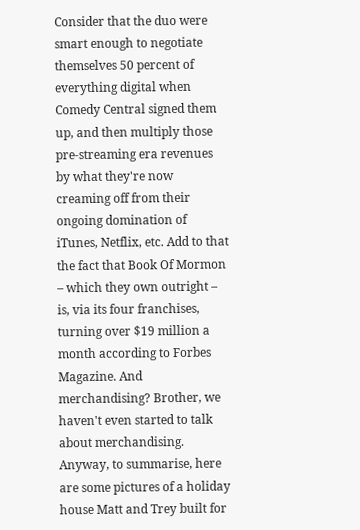Consider that the duo were smart enough to negotiate themselves 50 percent of everything digital when Comedy Central signed them up, and then multiply those pre-streaming era revenues by what they're now creaming off from their ongoing domination of iTunes, Netflix, etc. Add to that the fact that Book Of Mormon – which they own outright – is, via its four franchises, turning over $19 million a month according to Forbes Magazine. And merchandising? Brother, we haven't even started to talk about merchandising. Anyway, to summarise, here are some pictures of a holiday house Matt and Trey built for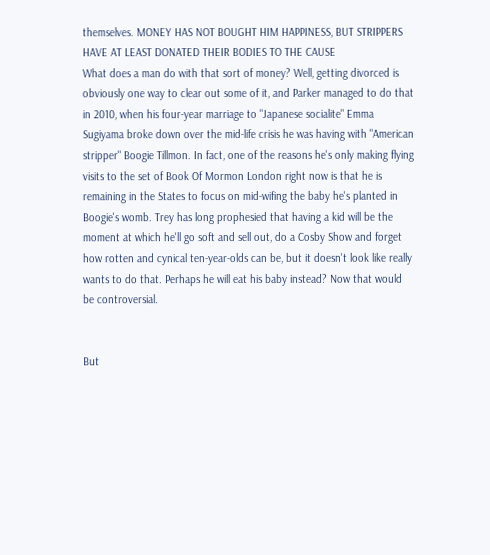themselves. MONEY HAS NOT BOUGHT HIM HAPPINESS, BUT STRIPPERS HAVE AT LEAST DONATED THEIR BODIES TO THE CAUSE
What does a man do with that sort of money? Well, getting divorced is obviously one way to clear out some of it, and Parker managed to do that in 2010, when his four-year marriage to "Japanese socialite" Emma Sugiyama broke down over the mid-life crisis he was having with "American stripper" Boogie Tillmon. In fact, one of the reasons he's only making flying visits to the set of Book Of Mormon London right now is that he is remaining in the States to focus on mid-wifing the baby he's planted in Boogie's womb. Trey has long prophesied that having a kid will be the moment at which he'll go soft and sell out, do a Cosby Show and forget how rotten and cynical ten-year-olds can be, but it doesn't look like really wants to do that. Perhaps he will eat his baby instead? Now that would be controversial.


But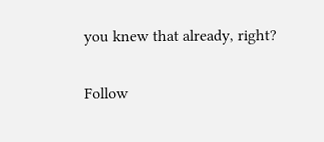you knew that already, right?

Follow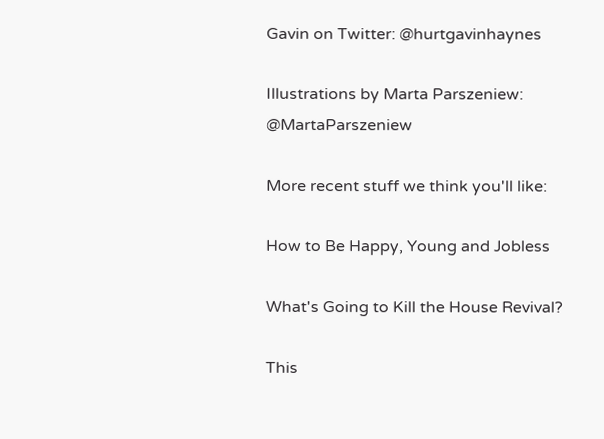Gavin on Twitter: @hurtgavinhaynes

Illustrations by Marta Parszeniew: @MartaParszeniew

More recent stuff we think you'll like:

How to Be Happy, Young and Jobless

What's Going to Kill the House Revival?

This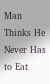Man Thinks He Never Has to Eat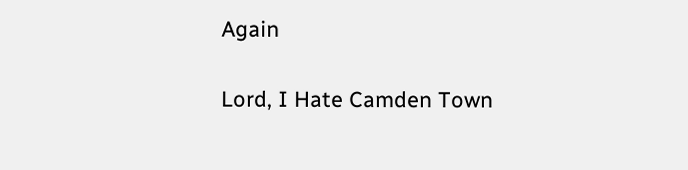Again

Lord, I Hate Camden Town